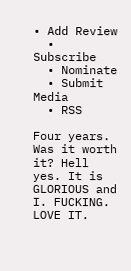• Add Review
  • Subscribe
  • Nominate
  • Submit Media
  • RSS

Four years. Was it worth it? Hell yes. It is GLORIOUS and I. FUCKING. LOVE IT.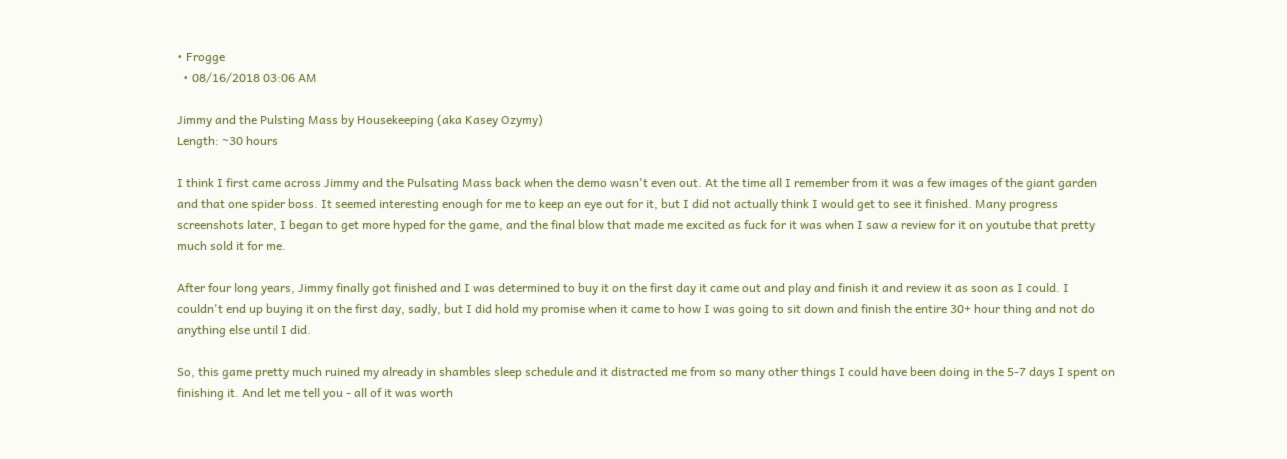• Frogge
  • 08/16/2018 03:06 AM

Jimmy and the Pulsting Mass by Housekeeping (aka Kasey Ozymy)
Length: ~30 hours

I think I first came across Jimmy and the Pulsating Mass back when the demo wasn't even out. At the time all I remember from it was a few images of the giant garden and that one spider boss. It seemed interesting enough for me to keep an eye out for it, but I did not actually think I would get to see it finished. Many progress screenshots later, I began to get more hyped for the game, and the final blow that made me excited as fuck for it was when I saw a review for it on youtube that pretty much sold it for me.

After four long years, Jimmy finally got finished and I was determined to buy it on the first day it came out and play and finish it and review it as soon as I could. I couldn't end up buying it on the first day, sadly, but I did hold my promise when it came to how I was going to sit down and finish the entire 30+ hour thing and not do anything else until I did.

So, this game pretty much ruined my already in shambles sleep schedule and it distracted me from so many other things I could have been doing in the 5-7 days I spent on finishing it. And let me tell you - all of it was worth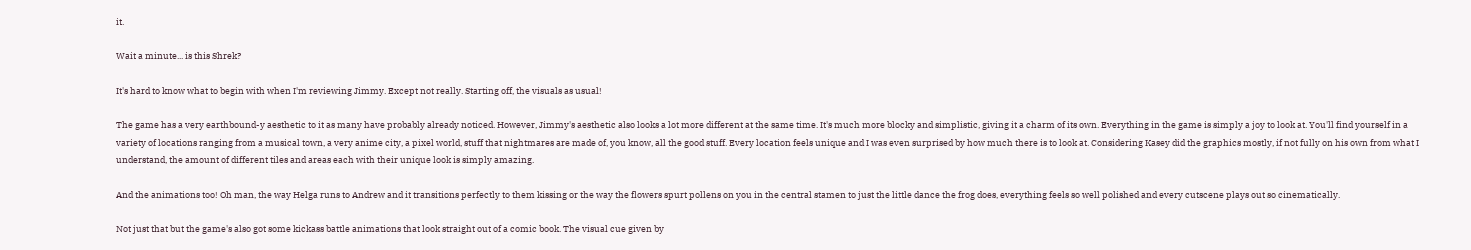it.

Wait a minute... is this Shrek?

It's hard to know what to begin with when I'm reviewing Jimmy. Except not really. Starting off, the visuals as usual!

The game has a very earthbound-y aesthetic to it as many have probably already noticed. However, Jimmy's aesthetic also looks a lot more different at the same time. It's much more blocky and simplistic, giving it a charm of its own. Everything in the game is simply a joy to look at. You'll find yourself in a variety of locations ranging from a musical town, a very anime city, a pixel world, stuff that nightmares are made of, you know, all the good stuff. Every location feels unique and I was even surprised by how much there is to look at. Considering Kasey did the graphics mostly, if not fully on his own from what I understand, the amount of different tiles and areas each with their unique look is simply amazing.

And the animations too! Oh man, the way Helga runs to Andrew and it transitions perfectly to them kissing or the way the flowers spurt pollens on you in the central stamen to just the little dance the frog does, everything feels so well polished and every cutscene plays out so cinematically.

Not just that but the game's also got some kickass battle animations that look straight out of a comic book. The visual cue given by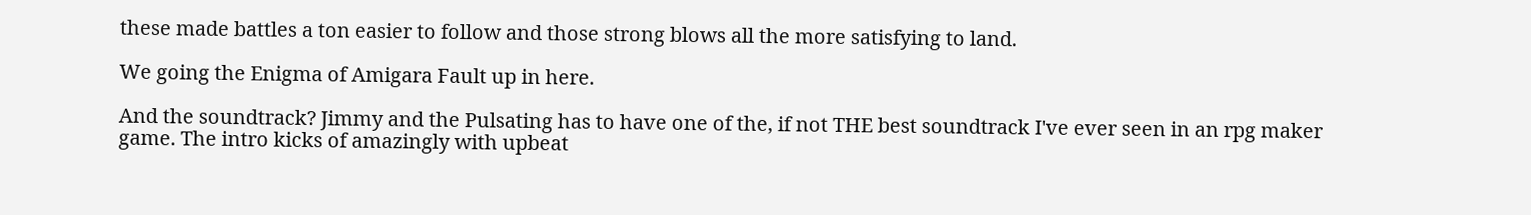these made battles a ton easier to follow and those strong blows all the more satisfying to land.

We going the Enigma of Amigara Fault up in here.

And the soundtrack? Jimmy and the Pulsating has to have one of the, if not THE best soundtrack I've ever seen in an rpg maker game. The intro kicks of amazingly with upbeat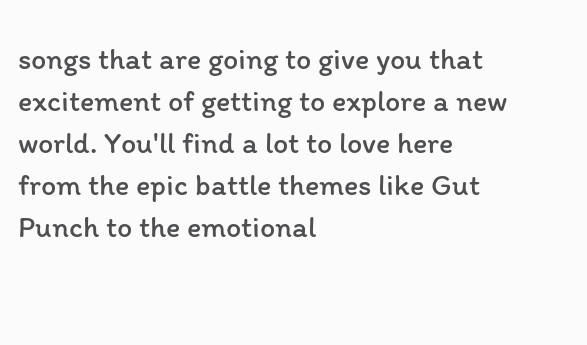songs that are going to give you that excitement of getting to explore a new world. You'll find a lot to love here from the epic battle themes like Gut Punch to the emotional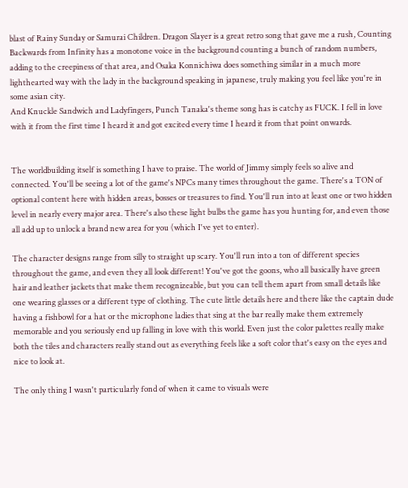blast of Rainy Sunday or Samurai Children. Dragon Slayer is a great retro song that gave me a rush, Counting Backwards from Infinity has a monotone voice in the background counting a bunch of random numbers, adding to the creepiness of that area, and Osaka Konnichiwa does something similar in a much more lighthearted way with the lady in the background speaking in japanese, truly making you feel like you're in some asian city.
And Knuckle Sandwich and Ladyfingers, Punch Tanaka's theme song has is catchy as FUCK. I fell in love with it from the first time I heard it and got excited every time I heard it from that point onwards.


The worldbuilding itself is something I have to praise. The world of Jimmy simply feels so alive and connected. You'll be seeing a lot of the game's NPCs many times throughout the game. There's a TON of optional content here with hidden areas, bosses or treasures to find. You'll run into at least one or two hidden level in nearly every major area. There's also these light bulbs the game has you hunting for, and even those all add up to unlock a brand new area for you (which I've yet to enter).

The character designs range from silly to straight up scary. You'll run into a ton of different species throughout the game, and even they all look different! You've got the goons, who all basically have green hair and leather jackets that make them recognizeable, but you can tell them apart from small details like one wearing glasses or a different type of clothing. The cute little details here and there like the captain dude having a fishbowl for a hat or the microphone ladies that sing at the bar really make them extremely memorable and you seriously end up falling in love with this world. Even just the color palettes really make both the tiles and characters really stand out as everything feels like a soft color that's easy on the eyes and nice to look at.

The only thing I wasn't particularly fond of when it came to visuals were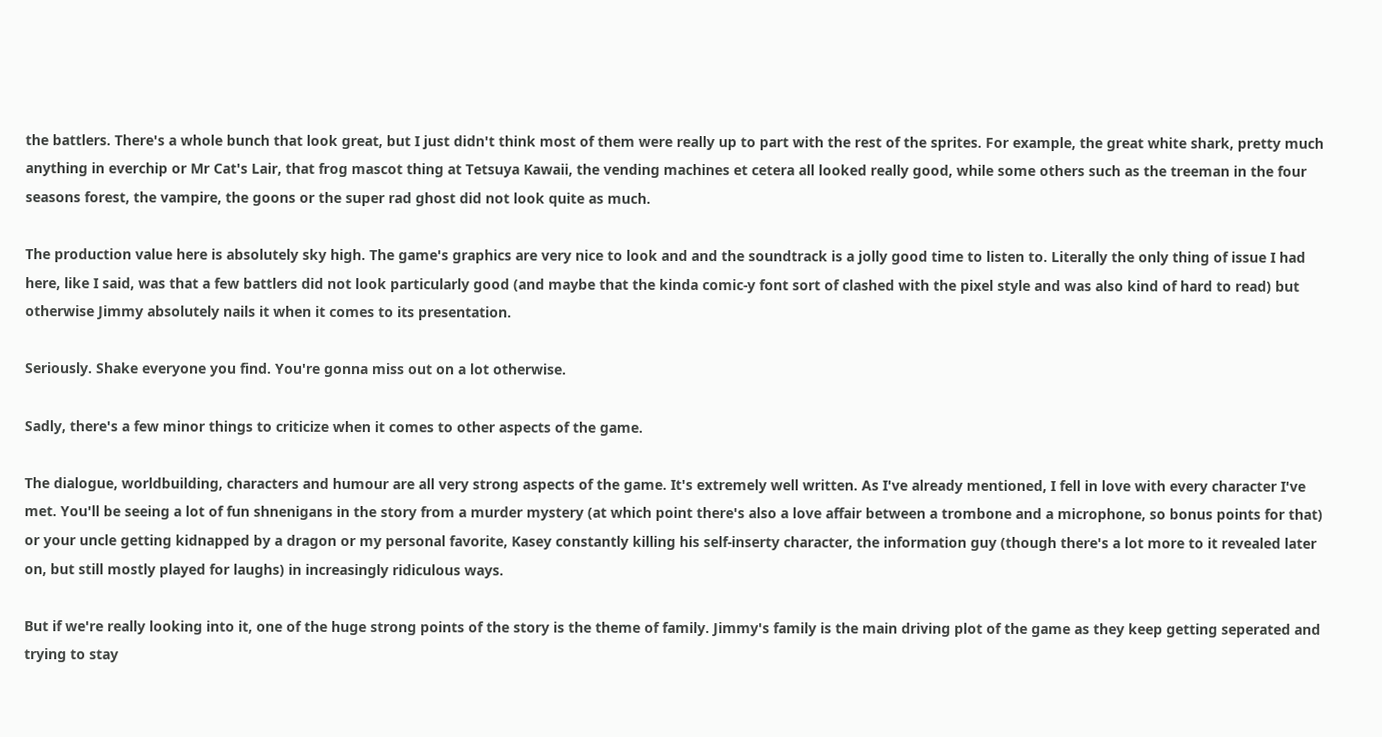the battlers. There's a whole bunch that look great, but I just didn't think most of them were really up to part with the rest of the sprites. For example, the great white shark, pretty much anything in everchip or Mr Cat's Lair, that frog mascot thing at Tetsuya Kawaii, the vending machines et cetera all looked really good, while some others such as the treeman in the four seasons forest, the vampire, the goons or the super rad ghost did not look quite as much.

The production value here is absolutely sky high. The game's graphics are very nice to look and and the soundtrack is a jolly good time to listen to. Literally the only thing of issue I had here, like I said, was that a few battlers did not look particularly good (and maybe that the kinda comic-y font sort of clashed with the pixel style and was also kind of hard to read) but otherwise Jimmy absolutely nails it when it comes to its presentation.

Seriously. Shake everyone you find. You're gonna miss out on a lot otherwise.

Sadly, there's a few minor things to criticize when it comes to other aspects of the game.

The dialogue, worldbuilding, characters and humour are all very strong aspects of the game. It's extremely well written. As I've already mentioned, I fell in love with every character I've met. You'll be seeing a lot of fun shnenigans in the story from a murder mystery (at which point there's also a love affair between a trombone and a microphone, so bonus points for that) or your uncle getting kidnapped by a dragon or my personal favorite, Kasey constantly killing his self-inserty character, the information guy (though there's a lot more to it revealed later on, but still mostly played for laughs) in increasingly ridiculous ways.

But if we're really looking into it, one of the huge strong points of the story is the theme of family. Jimmy's family is the main driving plot of the game as they keep getting seperated and trying to stay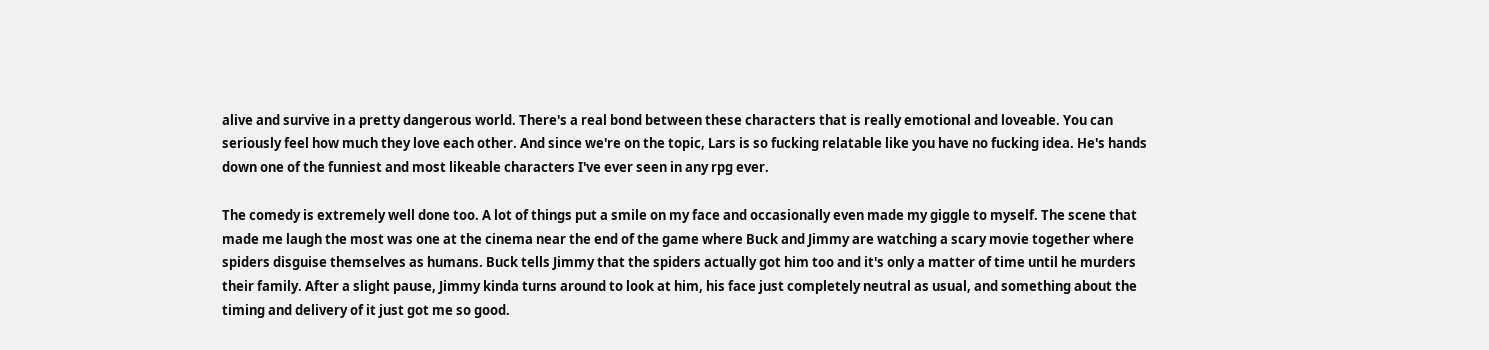alive and survive in a pretty dangerous world. There's a real bond between these characters that is really emotional and loveable. You can seriously feel how much they love each other. And since we're on the topic, Lars is so fucking relatable like you have no fucking idea. He's hands down one of the funniest and most likeable characters I've ever seen in any rpg ever.

The comedy is extremely well done too. A lot of things put a smile on my face and occasionally even made my giggle to myself. The scene that made me laugh the most was one at the cinema near the end of the game where Buck and Jimmy are watching a scary movie together where spiders disguise themselves as humans. Buck tells Jimmy that the spiders actually got him too and it's only a matter of time until he murders their family. After a slight pause, Jimmy kinda turns around to look at him, his face just completely neutral as usual, and something about the timing and delivery of it just got me so good.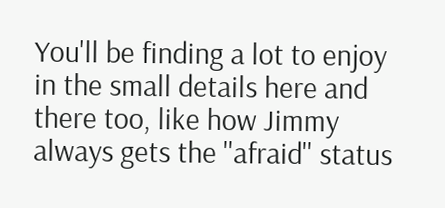You'll be finding a lot to enjoy in the small details here and there too, like how Jimmy always gets the ''afraid'' status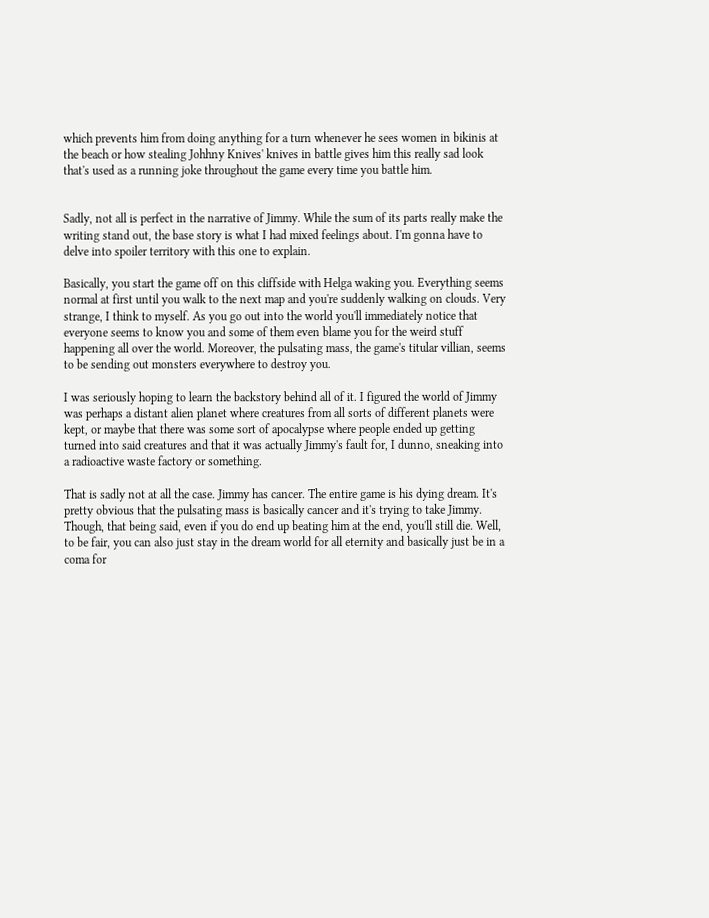which prevents him from doing anything for a turn whenever he sees women in bikinis at the beach or how stealing Johhny Knives' knives in battle gives him this really sad look that's used as a running joke throughout the game every time you battle him.


Sadly, not all is perfect in the narrative of Jimmy. While the sum of its parts really make the writing stand out, the base story is what I had mixed feelings about. I'm gonna have to delve into spoiler territory with this one to explain.

Basically, you start the game off on this cliffside with Helga waking you. Everything seems normal at first until you walk to the next map and you're suddenly walking on clouds. Very strange, I think to myself. As you go out into the world you'll immediately notice that everyone seems to know you and some of them even blame you for the weird stuff happening all over the world. Moreover, the pulsating mass, the game's titular villian, seems to be sending out monsters everywhere to destroy you.

I was seriously hoping to learn the backstory behind all of it. I figured the world of Jimmy was perhaps a distant alien planet where creatures from all sorts of different planets were kept, or maybe that there was some sort of apocalypse where people ended up getting turned into said creatures and that it was actually Jimmy's fault for, I dunno, sneaking into a radioactive waste factory or something.

That is sadly not at all the case. Jimmy has cancer. The entire game is his dying dream. It's pretty obvious that the pulsating mass is basically cancer and it's trying to take Jimmy. Though, that being said, even if you do end up beating him at the end, you'll still die. Well, to be fair, you can also just stay in the dream world for all eternity and basically just be in a coma for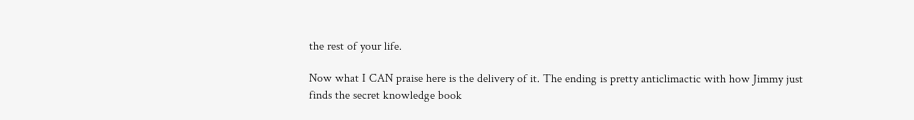the rest of your life.

Now what I CAN praise here is the delivery of it. The ending is pretty anticlimactic with how Jimmy just finds the secret knowledge book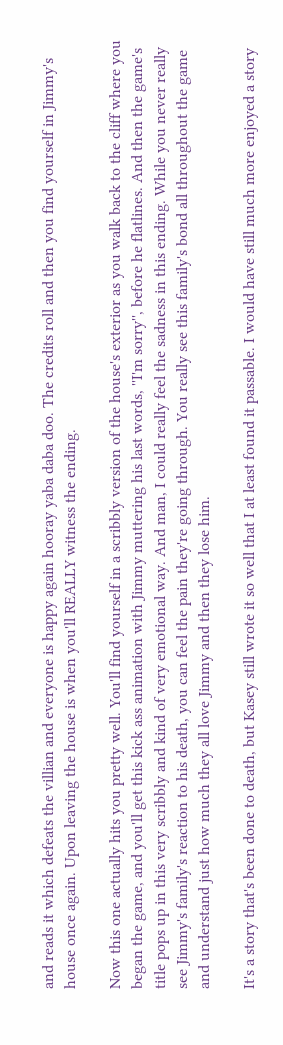and reads it which defeats the villian and everyone is happy again hooray yaba daba doo. The credits roll and then you find yourself in Jimmy's house once again. Upon leaving the house is when you'll REALLY witness the ending.

Now this one actually hits you pretty well. You'll find yourself in a scribbly version of the house's exterior as you walk back to the cliff where you began the game, and you'll get this kick ass animation with Jimmy muttering his last words, ''I'm sorry'', before he flatlines. And then the game's title pops up in this very scribbly and kind of very emotional way. And man, I could really feel the sadness in this ending. While you never really see Jimmy's family's reaction to his death, you can feel the pain they're going through. You really see this family's bond all throughout the game and understand just how much they all love Jimmy and then they lose him.

It's a story that's been done to death, but Kasey still wrote it so well that I at least found it passable. I would have still much more enjoyed a story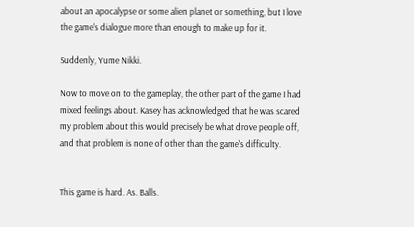about an apocalypse or some alien planet or something, but I love the game's dialogue more than enough to make up for it.

Suddenly, Yume Nikki.

Now to move on to the gameplay, the other part of the game I had mixed feelings about. Kasey has acknowledged that he was scared my problem about this would precisely be what drove people off, and that problem is none of other than the game's difficulty.


This game is hard. As. Balls.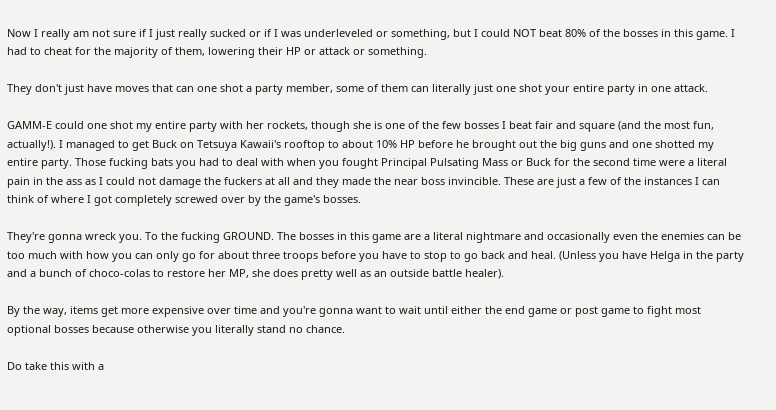Now I really am not sure if I just really sucked or if I was underleveled or something, but I could NOT beat 80% of the bosses in this game. I had to cheat for the majority of them, lowering their HP or attack or something.

They don't just have moves that can one shot a party member, some of them can literally just one shot your entire party in one attack.

GAMM-E could one shot my entire party with her rockets, though she is one of the few bosses I beat fair and square (and the most fun, actually!). I managed to get Buck on Tetsuya Kawaii's rooftop to about 10% HP before he brought out the big guns and one shotted my entire party. Those fucking bats you had to deal with when you fought Principal Pulsating Mass or Buck for the second time were a literal pain in the ass as I could not damage the fuckers at all and they made the near boss invincible. These are just a few of the instances I can think of where I got completely screwed over by the game's bosses.

They're gonna wreck you. To the fucking GROUND. The bosses in this game are a literal nightmare and occasionally even the enemies can be too much with how you can only go for about three troops before you have to stop to go back and heal. (Unless you have Helga in the party and a bunch of choco-colas to restore her MP, she does pretty well as an outside battle healer).

By the way, items get more expensive over time and you're gonna want to wait until either the end game or post game to fight most optional bosses because otherwise you literally stand no chance.

Do take this with a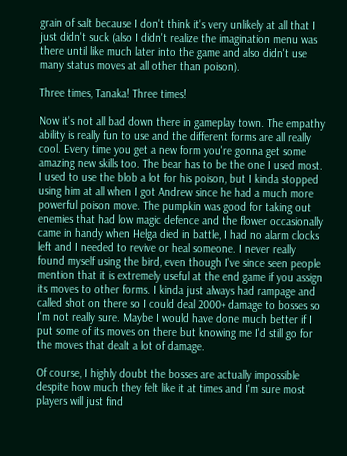grain of salt because I don't think it's very unlikely at all that I just didn't suck (also I didn't realize the imagination menu was there until like much later into the game and also didn't use many status moves at all other than poison).

Three times, Tanaka! Three times!

Now it's not all bad down there in gameplay town. The empathy ability is really fun to use and the different forms are all really cool. Every time you get a new form you're gonna get some amazing new skills too. The bear has to be the one I used most. I used to use the blob a lot for his poison, but I kinda stopped using him at all when I got Andrew since he had a much more powerful poison move. The pumpkin was good for taking out enemies that had low magic defence and the flower occasionally came in handy when Helga died in battle, I had no alarm clocks left and I needed to revive or heal someone. I never really found myself using the bird, even though I've since seen people mention that it is extremely useful at the end game if you assign its moves to other forms. I kinda just always had rampage and called shot on there so I could deal 2000+ damage to bosses so I'm not really sure. Maybe I would have done much better if I put some of its moves on there but knowing me I'd still go for the moves that dealt a lot of damage.

Of course, I highly doubt the bosses are actually impossible despite how much they felt like it at times and I'm sure most players will just find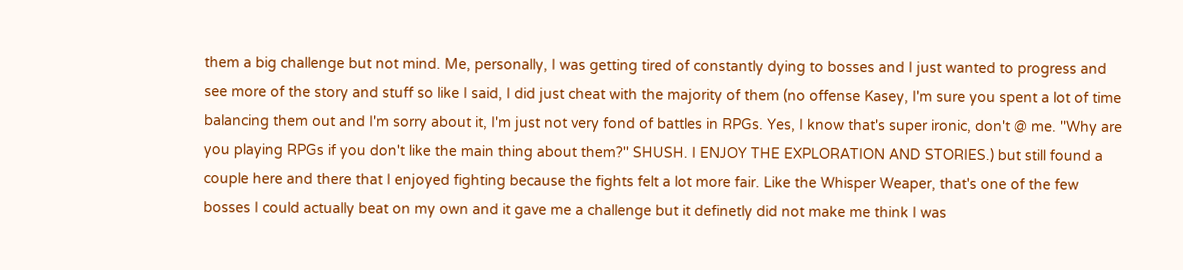them a big challenge but not mind. Me, personally, I was getting tired of constantly dying to bosses and I just wanted to progress and see more of the story and stuff so like I said, I did just cheat with the majority of them (no offense Kasey, I'm sure you spent a lot of time balancing them out and I'm sorry about it, I'm just not very fond of battles in RPGs. Yes, I know that's super ironic, don't @ me. ''Why are you playing RPGs if you don't like the main thing about them?'' SHUSH. I ENJOY THE EXPLORATION AND STORIES.) but still found a couple here and there that I enjoyed fighting because the fights felt a lot more fair. Like the Whisper Weaper, that's one of the few bosses I could actually beat on my own and it gave me a challenge but it definetly did not make me think I was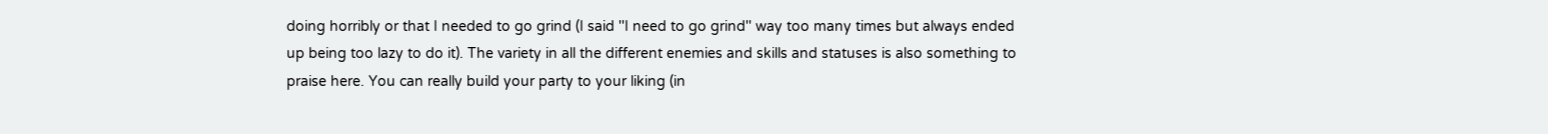doing horribly or that I needed to go grind (I said ''I need to go grind'' way too many times but always ended up being too lazy to do it). The variety in all the different enemies and skills and statuses is also something to praise here. You can really build your party to your liking (in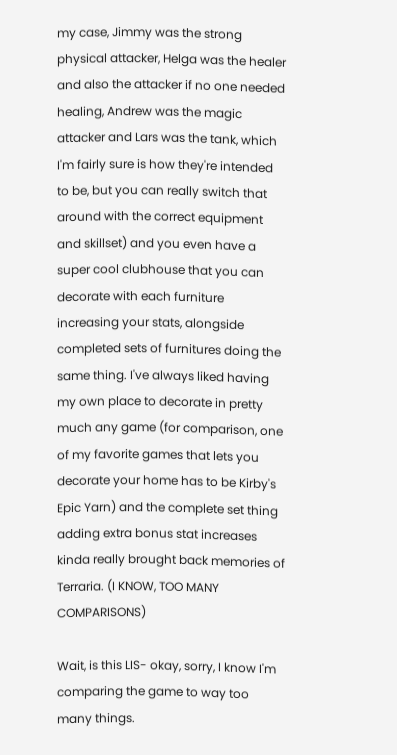my case, Jimmy was the strong physical attacker, Helga was the healer and also the attacker if no one needed healing, Andrew was the magic attacker and Lars was the tank, which I'm fairly sure is how they're intended to be, but you can really switch that around with the correct equipment and skillset) and you even have a super cool clubhouse that you can decorate with each furniture increasing your stats, alongside completed sets of furnitures doing the same thing. I've always liked having my own place to decorate in pretty much any game (for comparison, one of my favorite games that lets you decorate your home has to be Kirby's Epic Yarn) and the complete set thing adding extra bonus stat increases kinda really brought back memories of Terraria. (I KNOW, TOO MANY COMPARISONS)

Wait, is this LIS- okay, sorry, I know I'm comparing the game to way too many things.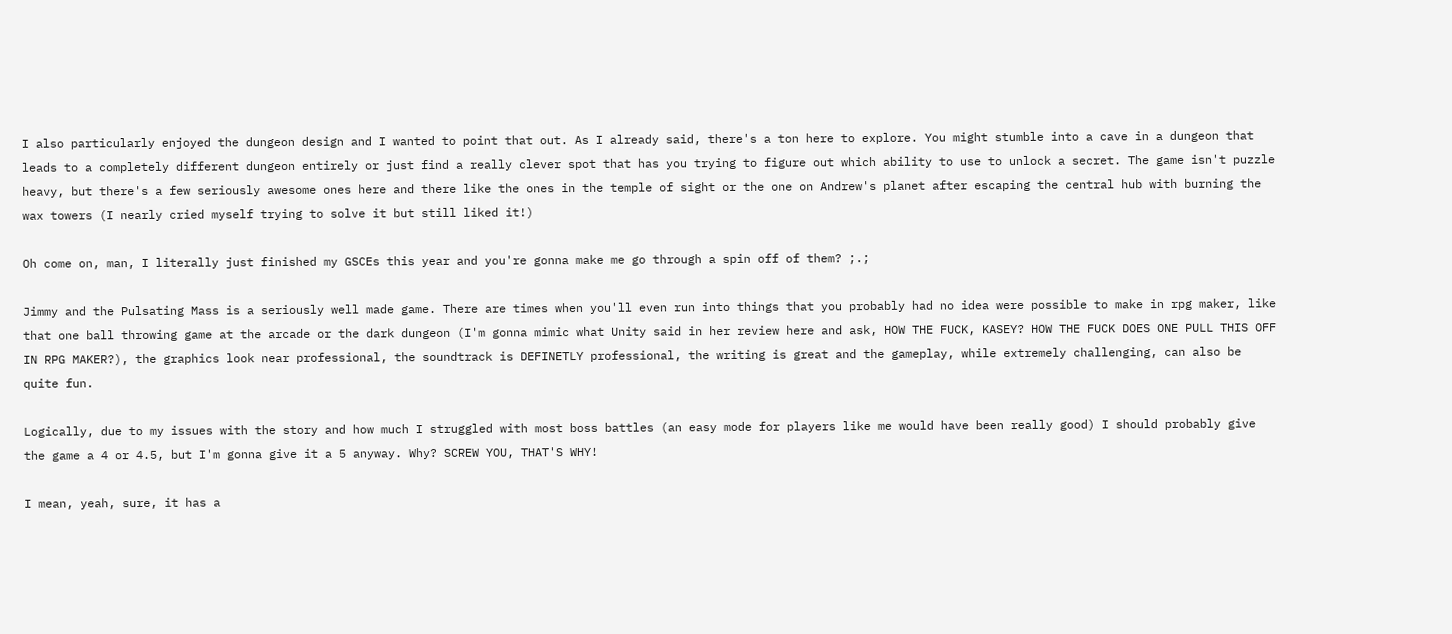I also particularly enjoyed the dungeon design and I wanted to point that out. As I already said, there's a ton here to explore. You might stumble into a cave in a dungeon that leads to a completely different dungeon entirely or just find a really clever spot that has you trying to figure out which ability to use to unlock a secret. The game isn't puzzle heavy, but there's a few seriously awesome ones here and there like the ones in the temple of sight or the one on Andrew's planet after escaping the central hub with burning the wax towers (I nearly cried myself trying to solve it but still liked it!)

Oh come on, man, I literally just finished my GSCEs this year and you're gonna make me go through a spin off of them? ;.;

Jimmy and the Pulsating Mass is a seriously well made game. There are times when you'll even run into things that you probably had no idea were possible to make in rpg maker, like that one ball throwing game at the arcade or the dark dungeon (I'm gonna mimic what Unity said in her review here and ask, HOW THE FUCK, KASEY? HOW THE FUCK DOES ONE PULL THIS OFF IN RPG MAKER?), the graphics look near professional, the soundtrack is DEFINETLY professional, the writing is great and the gameplay, while extremely challenging, can also be quite fun.

Logically, due to my issues with the story and how much I struggled with most boss battles (an easy mode for players like me would have been really good) I should probably give the game a 4 or 4.5, but I'm gonna give it a 5 anyway. Why? SCREW YOU, THAT'S WHY!

I mean, yeah, sure, it has a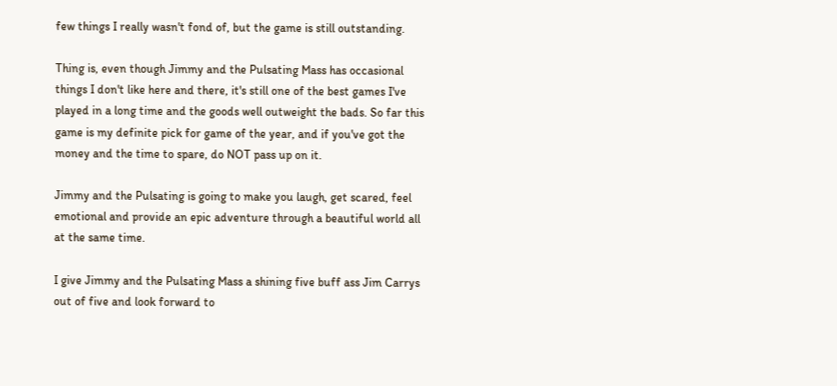few things I really wasn't fond of, but the game is still outstanding.

Thing is, even though Jimmy and the Pulsating Mass has occasional things I don't like here and there, it's still one of the best games I've played in a long time and the goods well outweight the bads. So far this game is my definite pick for game of the year, and if you've got the money and the time to spare, do NOT pass up on it.

Jimmy and the Pulsating is going to make you laugh, get scared, feel emotional and provide an epic adventure through a beautiful world all at the same time.

I give Jimmy and the Pulsating Mass a shining five buff ass Jim Carrys out of five and look forward to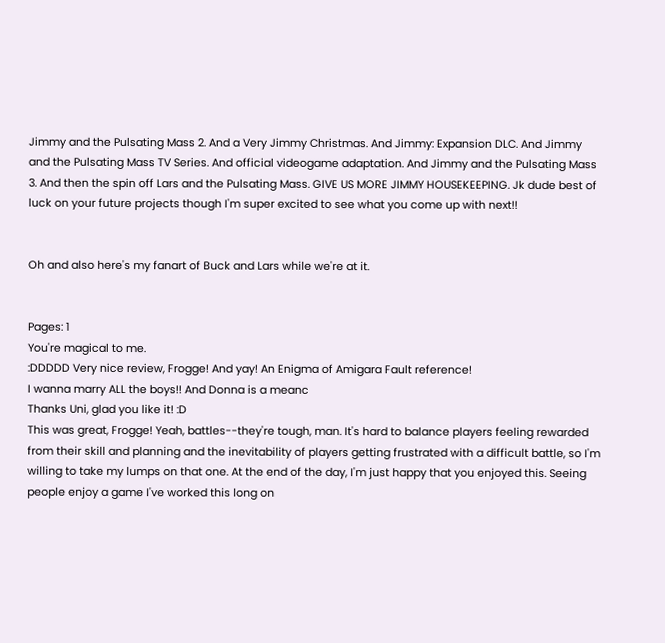Jimmy and the Pulsating Mass 2. And a Very Jimmy Christmas. And Jimmy: Expansion DLC. And Jimmy and the Pulsating Mass TV Series. And official videogame adaptation. And Jimmy and the Pulsating Mass 3. And then the spin off Lars and the Pulsating Mass. GIVE US MORE JIMMY HOUSEKEEPING. Jk dude best of luck on your future projects though I'm super excited to see what you come up with next!!


Oh and also here's my fanart of Buck and Lars while we're at it.


Pages: 1
You're magical to me.
:DDDDD Very nice review, Frogge! And yay! An Enigma of Amigara Fault reference!
I wanna marry ALL the boys!! And Donna is a meanc
Thanks Uni, glad you like it! :D
This was great, Frogge! Yeah, battles--they're tough, man. It's hard to balance players feeling rewarded from their skill and planning and the inevitability of players getting frustrated with a difficult battle, so I'm willing to take my lumps on that one. At the end of the day, I'm just happy that you enjoyed this. Seeing people enjoy a game I've worked this long on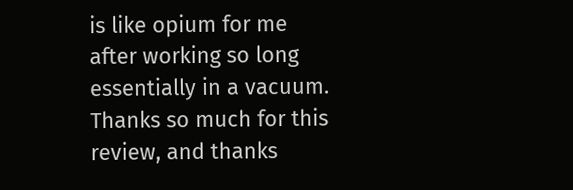is like opium for me after working so long essentially in a vacuum. Thanks so much for this review, and thanks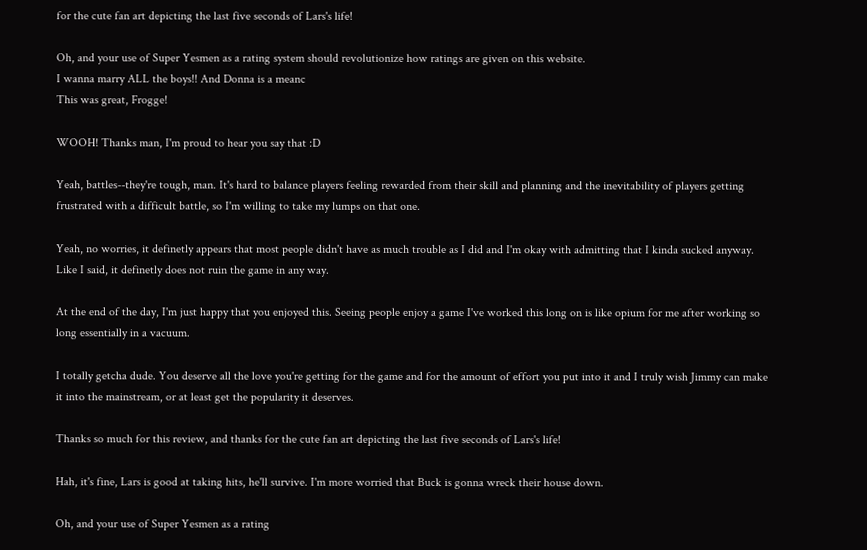for the cute fan art depicting the last five seconds of Lars's life!

Oh, and your use of Super Yesmen as a rating system should revolutionize how ratings are given on this website.
I wanna marry ALL the boys!! And Donna is a meanc
This was great, Frogge!

WOOH! Thanks man, I'm proud to hear you say that :D

Yeah, battles--they're tough, man. It's hard to balance players feeling rewarded from their skill and planning and the inevitability of players getting frustrated with a difficult battle, so I'm willing to take my lumps on that one.

Yeah, no worries, it definetly appears that most people didn't have as much trouble as I did and I'm okay with admitting that I kinda sucked anyway. Like I said, it definetly does not ruin the game in any way.

At the end of the day, I'm just happy that you enjoyed this. Seeing people enjoy a game I've worked this long on is like opium for me after working so long essentially in a vacuum.

I totally getcha dude. You deserve all the love you're getting for the game and for the amount of effort you put into it and I truly wish Jimmy can make it into the mainstream, or at least get the popularity it deserves.

Thanks so much for this review, and thanks for the cute fan art depicting the last five seconds of Lars's life!

Hah, it's fine, Lars is good at taking hits, he'll survive. I'm more worried that Buck is gonna wreck their house down.

Oh, and your use of Super Yesmen as a rating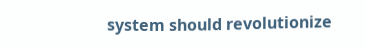system should revolutionize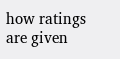how ratings are given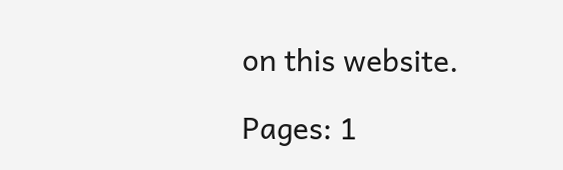on this website.

Pages: 1